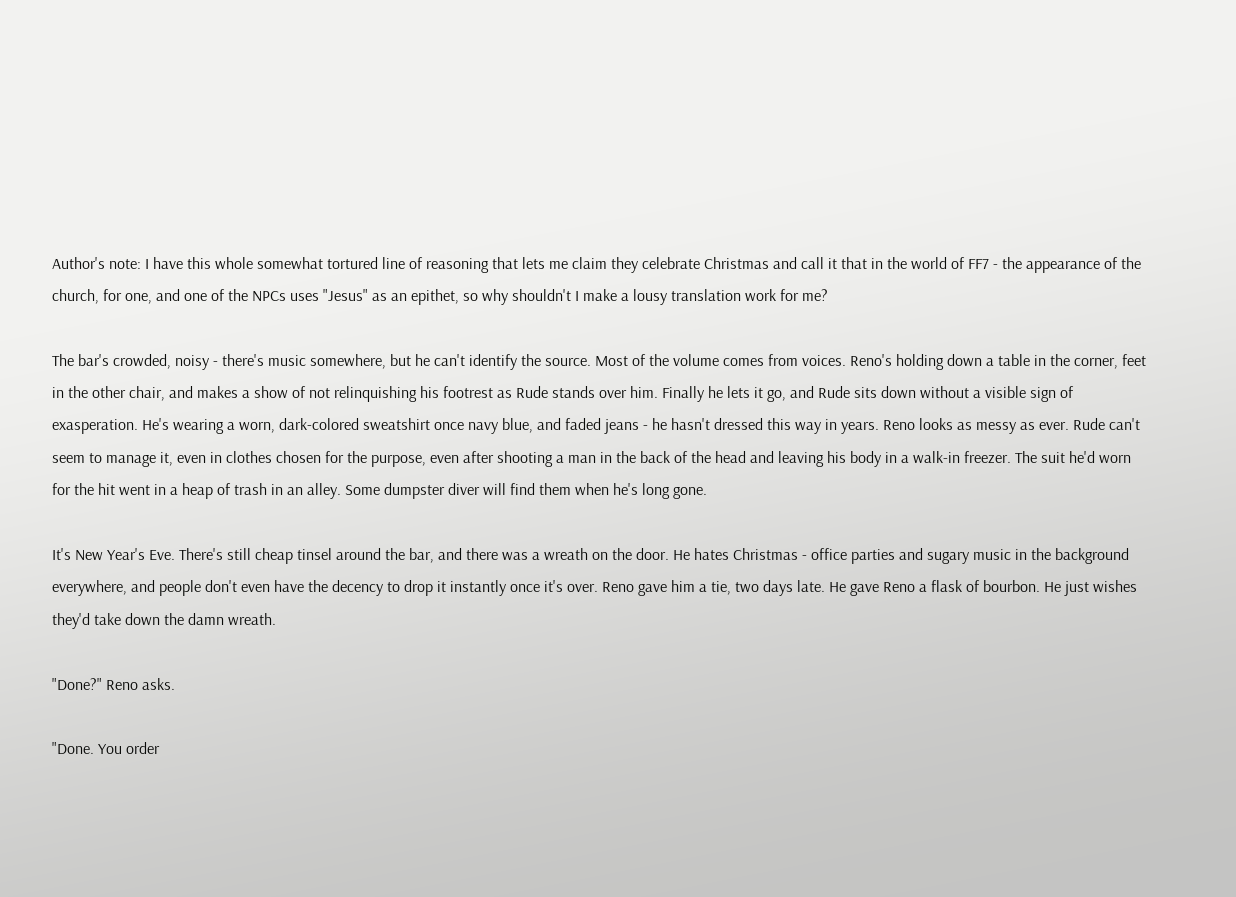Author's note: I have this whole somewhat tortured line of reasoning that lets me claim they celebrate Christmas and call it that in the world of FF7 - the appearance of the church, for one, and one of the NPCs uses "Jesus" as an epithet, so why shouldn't I make a lousy translation work for me?

The bar's crowded, noisy - there's music somewhere, but he can't identify the source. Most of the volume comes from voices. Reno's holding down a table in the corner, feet in the other chair, and makes a show of not relinquishing his footrest as Rude stands over him. Finally he lets it go, and Rude sits down without a visible sign of exasperation. He's wearing a worn, dark-colored sweatshirt once navy blue, and faded jeans - he hasn't dressed this way in years. Reno looks as messy as ever. Rude can't seem to manage it, even in clothes chosen for the purpose, even after shooting a man in the back of the head and leaving his body in a walk-in freezer. The suit he'd worn for the hit went in a heap of trash in an alley. Some dumpster diver will find them when he's long gone.

It's New Year's Eve. There's still cheap tinsel around the bar, and there was a wreath on the door. He hates Christmas - office parties and sugary music in the background everywhere, and people don't even have the decency to drop it instantly once it's over. Reno gave him a tie, two days late. He gave Reno a flask of bourbon. He just wishes they'd take down the damn wreath.

"Done?" Reno asks.

"Done. You order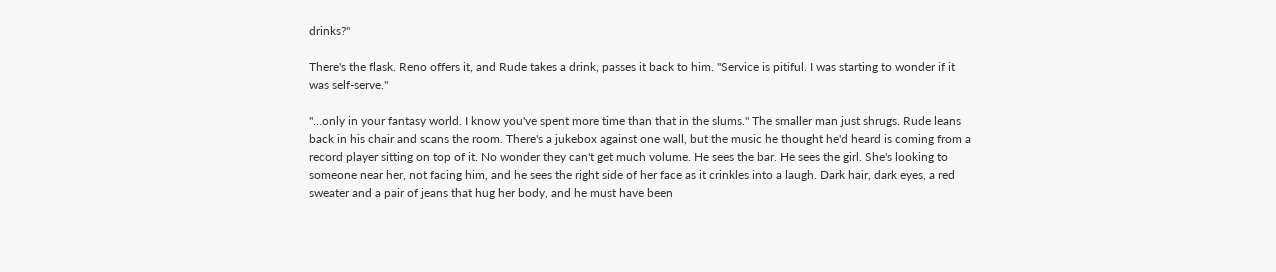drinks?"

There's the flask. Reno offers it, and Rude takes a drink, passes it back to him. "Service is pitiful. I was starting to wonder if it was self-serve."

"...only in your fantasy world. I know you've spent more time than that in the slums." The smaller man just shrugs. Rude leans back in his chair and scans the room. There's a jukebox against one wall, but the music he thought he'd heard is coming from a record player sitting on top of it. No wonder they can't get much volume. He sees the bar. He sees the girl. She's looking to someone near her, not facing him, and he sees the right side of her face as it crinkles into a laugh. Dark hair, dark eyes, a red sweater and a pair of jeans that hug her body, and he must have been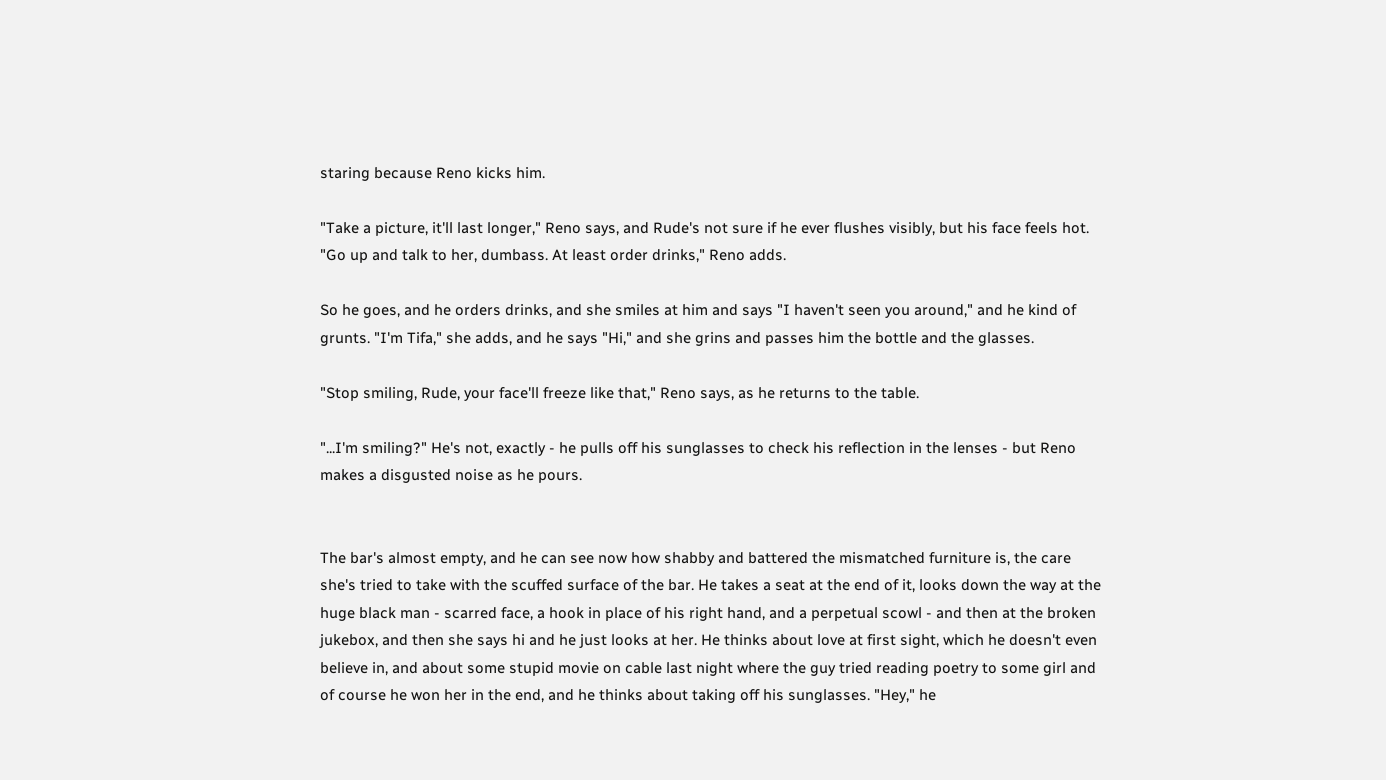staring because Reno kicks him.

"Take a picture, it'll last longer," Reno says, and Rude's not sure if he ever flushes visibly, but his face feels hot. "Go up and talk to her, dumbass. At least order drinks," Reno adds.

So he goes, and he orders drinks, and she smiles at him and says "I haven't seen you around," and he kind of grunts. "I'm Tifa," she adds, and he says "Hi," and she grins and passes him the bottle and the glasses.

"Stop smiling, Rude, your face'll freeze like that," Reno says, as he returns to the table.

"...I'm smiling?" He's not, exactly - he pulls off his sunglasses to check his reflection in the lenses - but Reno makes a disgusted noise as he pours.


The bar's almost empty, and he can see now how shabby and battered the mismatched furniture is, the care she's tried to take with the scuffed surface of the bar. He takes a seat at the end of it, looks down the way at the huge black man - scarred face, a hook in place of his right hand, and a perpetual scowl - and then at the broken jukebox, and then she says hi and he just looks at her. He thinks about love at first sight, which he doesn't even believe in, and about some stupid movie on cable last night where the guy tried reading poetry to some girl and of course he won her in the end, and he thinks about taking off his sunglasses. "Hey," he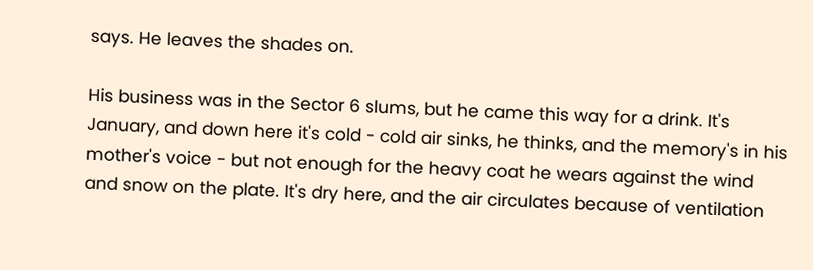says. He leaves the shades on.

His business was in the Sector 6 slums, but he came this way for a drink. It's January, and down here it's cold - cold air sinks, he thinks, and the memory's in his mother's voice - but not enough for the heavy coat he wears against the wind and snow on the plate. It's dry here, and the air circulates because of ventilation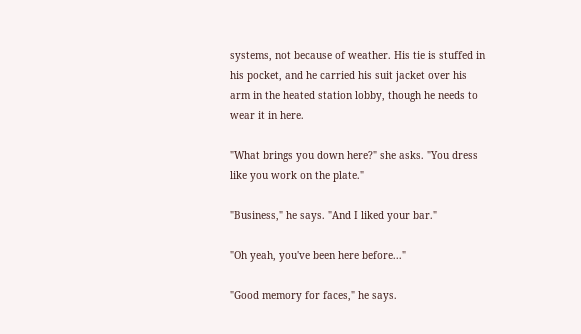systems, not because of weather. His tie is stuffed in his pocket, and he carried his suit jacket over his arm in the heated station lobby, though he needs to wear it in here.

"What brings you down here?" she asks. "You dress like you work on the plate."

"Business," he says. "And I liked your bar."

"Oh yeah, you've been here before..."

"Good memory for faces," he says.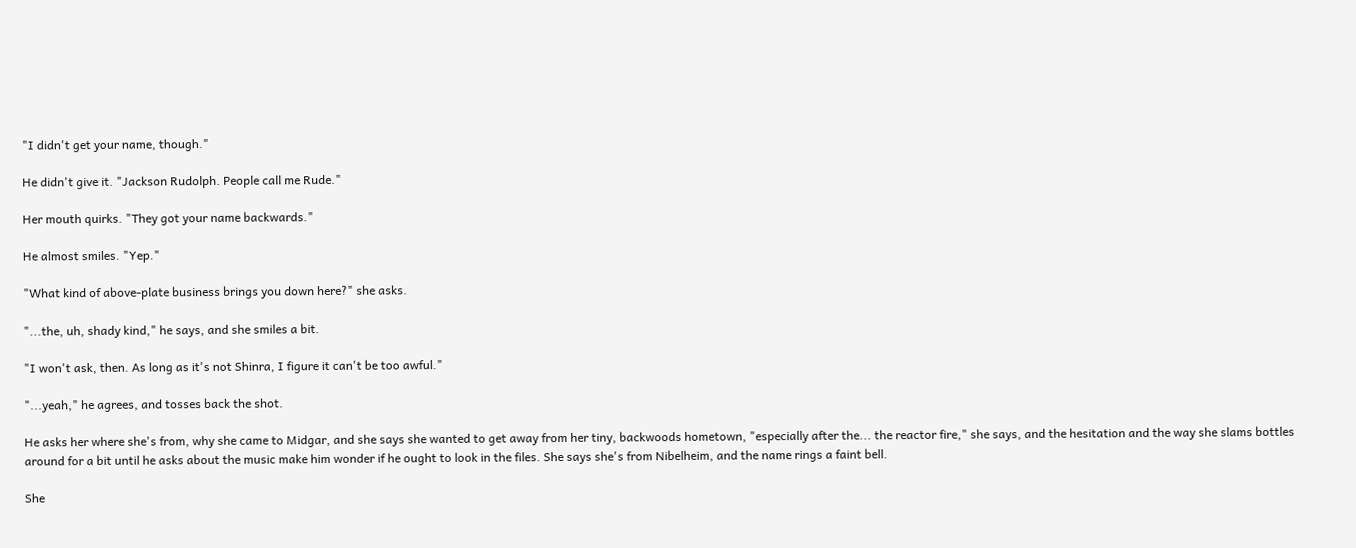"I didn't get your name, though."

He didn't give it. "Jackson Rudolph. People call me Rude."

Her mouth quirks. "They got your name backwards."

He almost smiles. "Yep."

"What kind of above-plate business brings you down here?" she asks.

"...the, uh, shady kind," he says, and she smiles a bit.

"I won't ask, then. As long as it's not Shinra, I figure it can't be too awful."

"...yeah," he agrees, and tosses back the shot.

He asks her where she's from, why she came to Midgar, and she says she wanted to get away from her tiny, backwoods hometown, "especially after the... the reactor fire," she says, and the hesitation and the way she slams bottles around for a bit until he asks about the music make him wonder if he ought to look in the files. She says she's from Nibelheim, and the name rings a faint bell.

She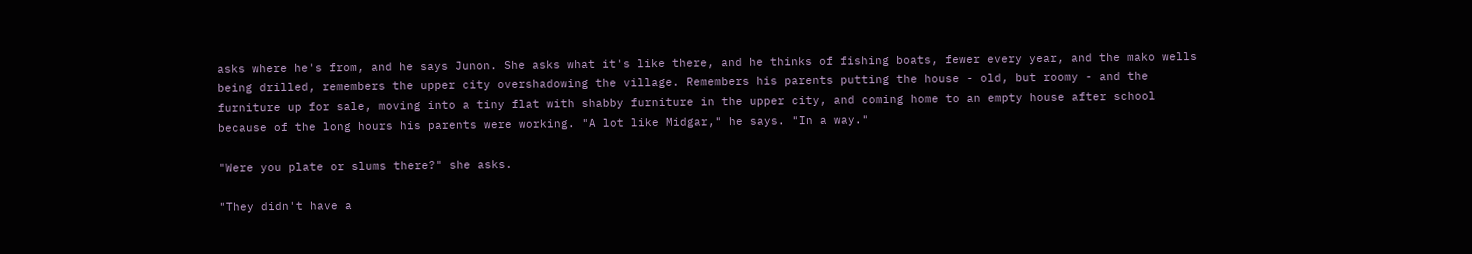asks where he's from, and he says Junon. She asks what it's like there, and he thinks of fishing boats, fewer every year, and the mako wells being drilled, remembers the upper city overshadowing the village. Remembers his parents putting the house - old, but roomy - and the furniture up for sale, moving into a tiny flat with shabby furniture in the upper city, and coming home to an empty house after school because of the long hours his parents were working. "A lot like Midgar," he says. "In a way."

"Were you plate or slums there?" she asks.

"They didn't have a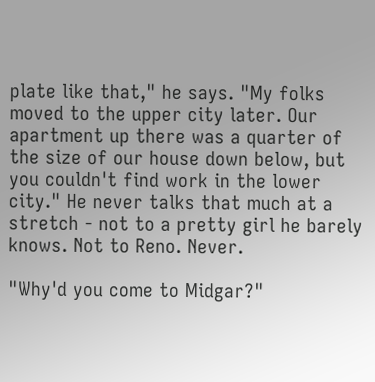plate like that," he says. "My folks moved to the upper city later. Our apartment up there was a quarter of the size of our house down below, but you couldn't find work in the lower city." He never talks that much at a stretch - not to a pretty girl he barely knows. Not to Reno. Never.

"Why'd you come to Midgar?"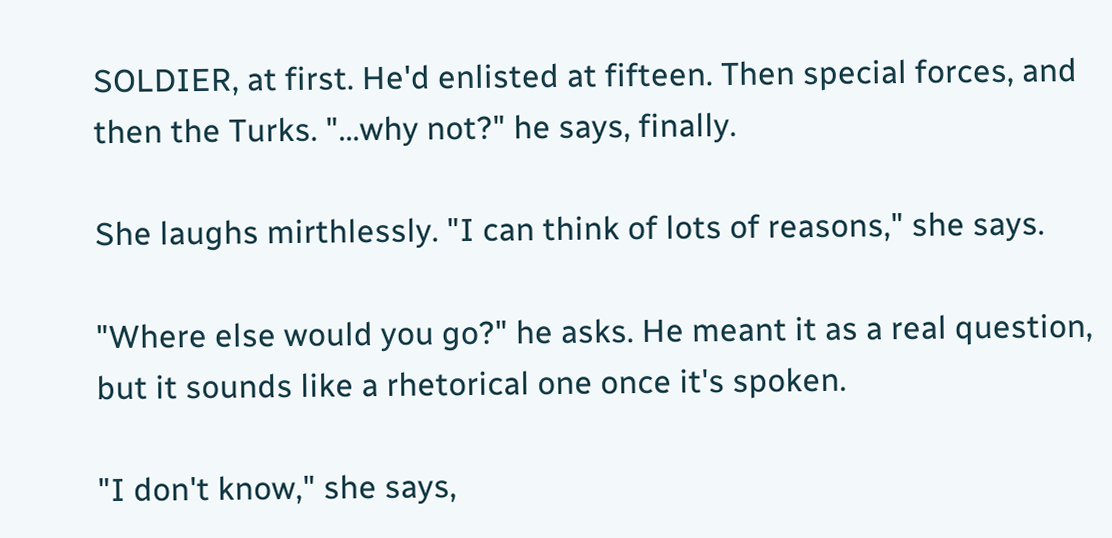SOLDIER, at first. He'd enlisted at fifteen. Then special forces, and then the Turks. "...why not?" he says, finally.

She laughs mirthlessly. "I can think of lots of reasons," she says.

"Where else would you go?" he asks. He meant it as a real question, but it sounds like a rhetorical one once it's spoken.

"I don't know," she says,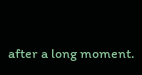after a long moment.